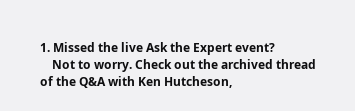1. Missed the live Ask the Expert event?
    Not to worry. Check out the archived thread of the Q&A with Ken Hutcheson,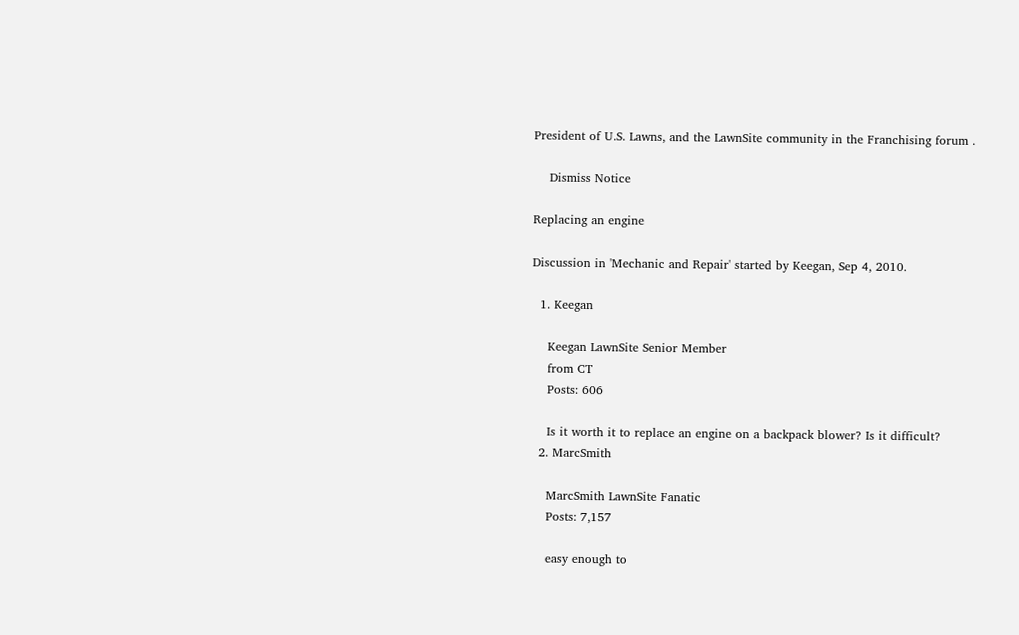President of U.S. Lawns, and the LawnSite community in the Franchising forum .

    Dismiss Notice

Replacing an engine

Discussion in 'Mechanic and Repair' started by Keegan, Sep 4, 2010.

  1. Keegan

    Keegan LawnSite Senior Member
    from CT
    Posts: 606

    Is it worth it to replace an engine on a backpack blower? Is it difficult?
  2. MarcSmith

    MarcSmith LawnSite Fanatic
    Posts: 7,157

    easy enough to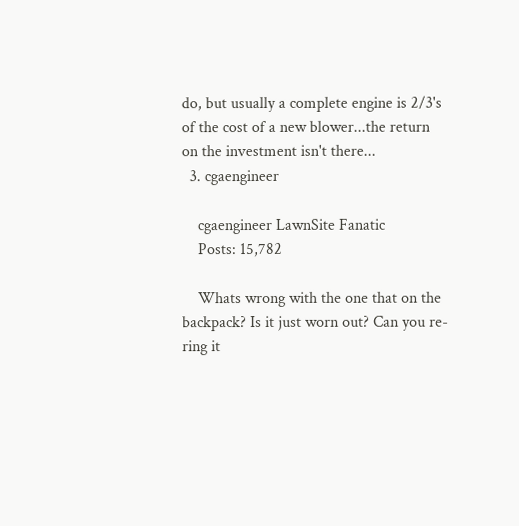do, but usually a complete engine is 2/3's of the cost of a new blower...the return on the investment isn't there...
  3. cgaengineer

    cgaengineer LawnSite Fanatic
    Posts: 15,782

    Whats wrong with the one that on the backpack? Is it just worn out? Can you re-ring it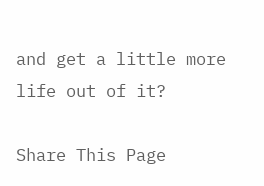and get a little more life out of it?

Share This Page